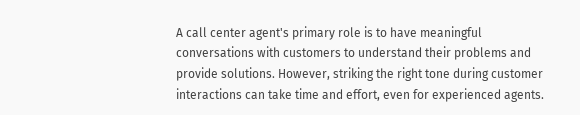A call center agent's primary role is to have meaningful conversations with customers to understand their problems and provide solutions. However, striking the right tone during customer interactions can take time and effort, even for experienced agents.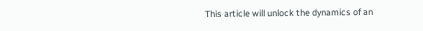This article will unlock the dynamics of an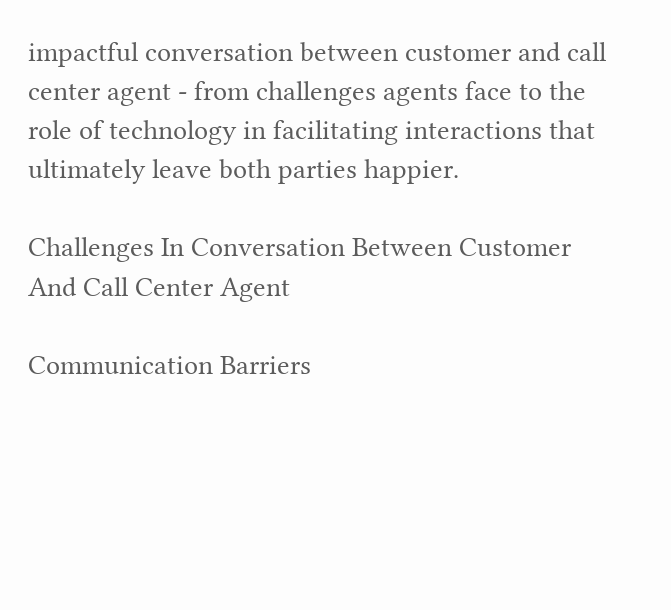impactful conversation between customer and call center agent - from challenges agents face to the role of technology in facilitating interactions that ultimately leave both parties happier.

Challenges In Conversation Between Customer And Call Center Agent

Communication Barriers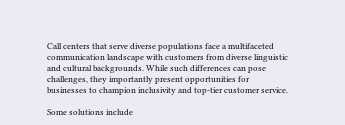Call centers that serve diverse populations face a multifaceted communication landscape with customers from diverse linguistic and cultural backgrounds. While such differences can pose challenges, they importantly present opportunities for businesses to champion inclusivity and top-tier customer service.

Some solutions include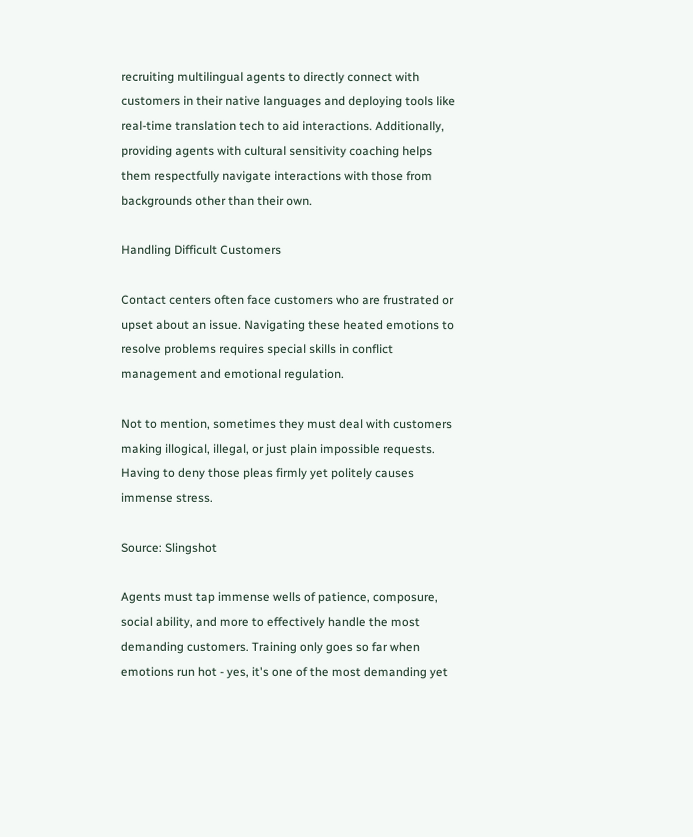recruiting multilingual agents to directly connect with customers in their native languages and deploying tools like real-time translation tech to aid interactions. Additionally, providing agents with cultural sensitivity coaching helps them respectfully navigate interactions with those from backgrounds other than their own.

Handling Difficult Customers

Contact centers often face customers who are frustrated or upset about an issue. Navigating these heated emotions to resolve problems requires special skills in conflict management and emotional regulation.

Not to mention, sometimes they must deal with customers making illogical, illegal, or just plain impossible requests. Having to deny those pleas firmly yet politely causes immense stress.

Source: Slingshot

Agents must tap immense wells of patience, composure, social ability, and more to effectively handle the most demanding customers. Training only goes so far when emotions run hot - yes, it's one of the most demanding yet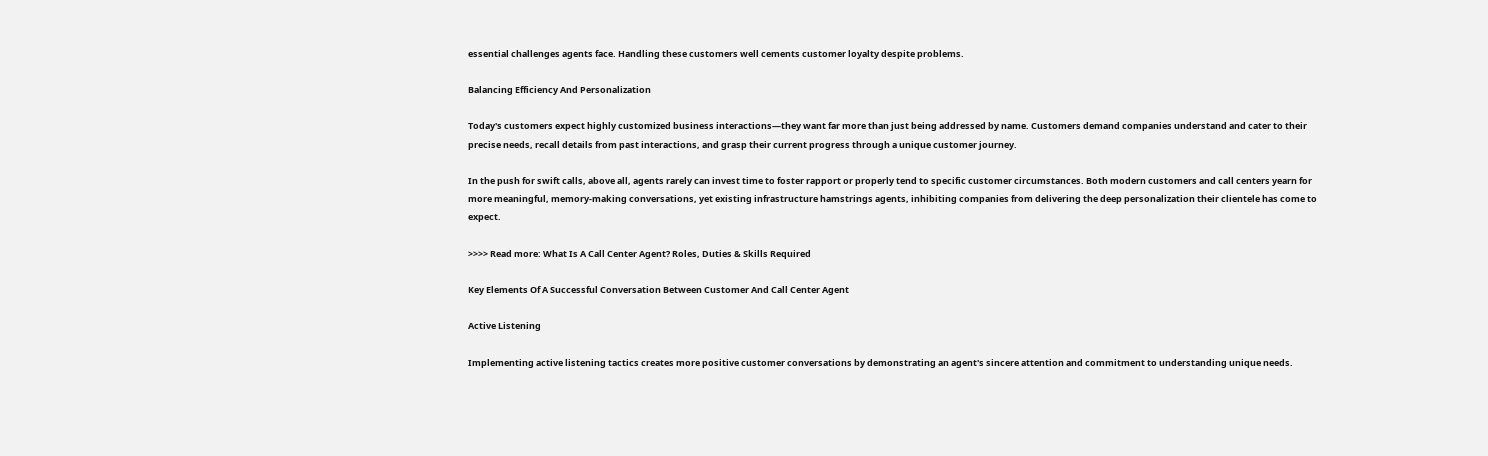essential challenges agents face. Handling these customers well cements customer loyalty despite problems.

Balancing Efficiency And Personalization

Today's customers expect highly customized business interactions—they want far more than just being addressed by name. Customers demand companies understand and cater to their precise needs, recall details from past interactions, and grasp their current progress through a unique customer journey.

In the push for swift calls, above all, agents rarely can invest time to foster rapport or properly tend to specific customer circumstances. Both modern customers and call centers yearn for more meaningful, memory-making conversations, yet existing infrastructure hamstrings agents, inhibiting companies from delivering the deep personalization their clientele has come to expect.

>>>> Read more: What Is A Call Center Agent? Roles, Duties & Skills Required

Key Elements Of A Successful Conversation Between Customer And Call Center Agent

Active Listening

Implementing active listening tactics creates more positive customer conversations by demonstrating an agent's sincere attention and commitment to understanding unique needs.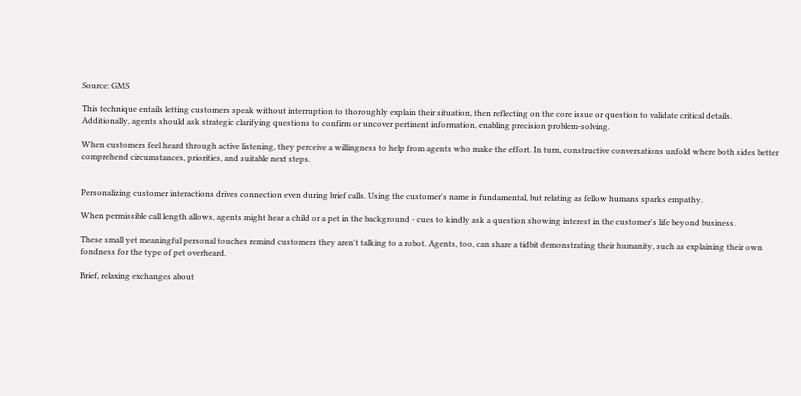Source: GMS

This technique entails letting customers speak without interruption to thoroughly explain their situation, then reflecting on the core issue or question to validate critical details. Additionally, agents should ask strategic clarifying questions to confirm or uncover pertinent information, enabling precision problem-solving.

When customers feel heard through active listening, they perceive a willingness to help from agents who make the effort. In turn, constructive conversations unfold where both sides better comprehend circumstances, priorities, and suitable next steps.


Personalizing customer interactions drives connection even during brief calls. Using the customer's name is fundamental, but relating as fellow humans sparks empathy.

When permissible call length allows, agents might hear a child or a pet in the background - cues to kindly ask a question showing interest in the customer's life beyond business.

These small yet meaningful personal touches remind customers they aren't talking to a robot. Agents, too, can share a tidbit demonstrating their humanity, such as explaining their own fondness for the type of pet overheard.

Brief, relaxing exchanges about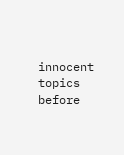innocent topics before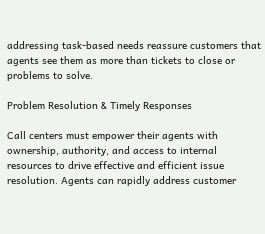addressing task-based needs reassure customers that agents see them as more than tickets to close or problems to solve.

Problem Resolution & Timely Responses

Call centers must empower their agents with ownership, authority, and access to internal resources to drive effective and efficient issue resolution. Agents can rapidly address customer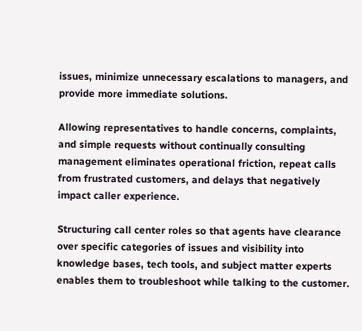issues, minimize unnecessary escalations to managers, and provide more immediate solutions.

Allowing representatives to handle concerns, complaints, and simple requests without continually consulting management eliminates operational friction, repeat calls from frustrated customers, and delays that negatively impact caller experience.

Structuring call center roles so that agents have clearance over specific categories of issues and visibility into knowledge bases, tech tools, and subject matter experts enables them to troubleshoot while talking to the customer.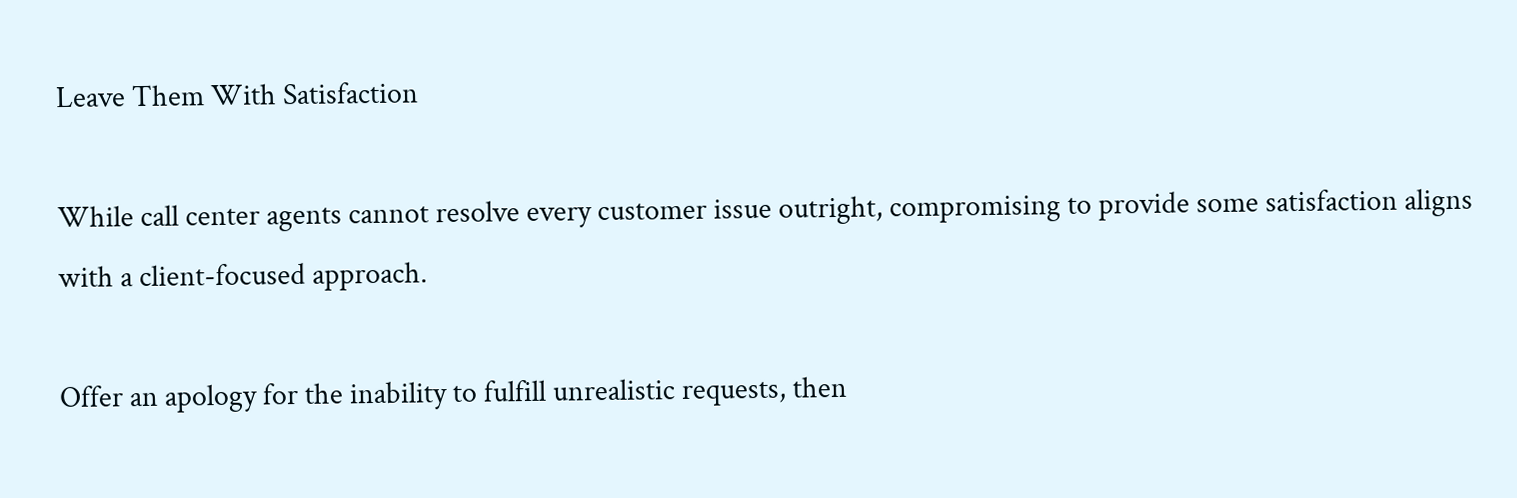Leave Them With Satisfaction

While call center agents cannot resolve every customer issue outright, compromising to provide some satisfaction aligns with a client-focused approach.

Offer an apology for the inability to fulfill unrealistic requests, then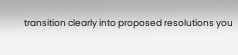transition clearly into proposed resolutions you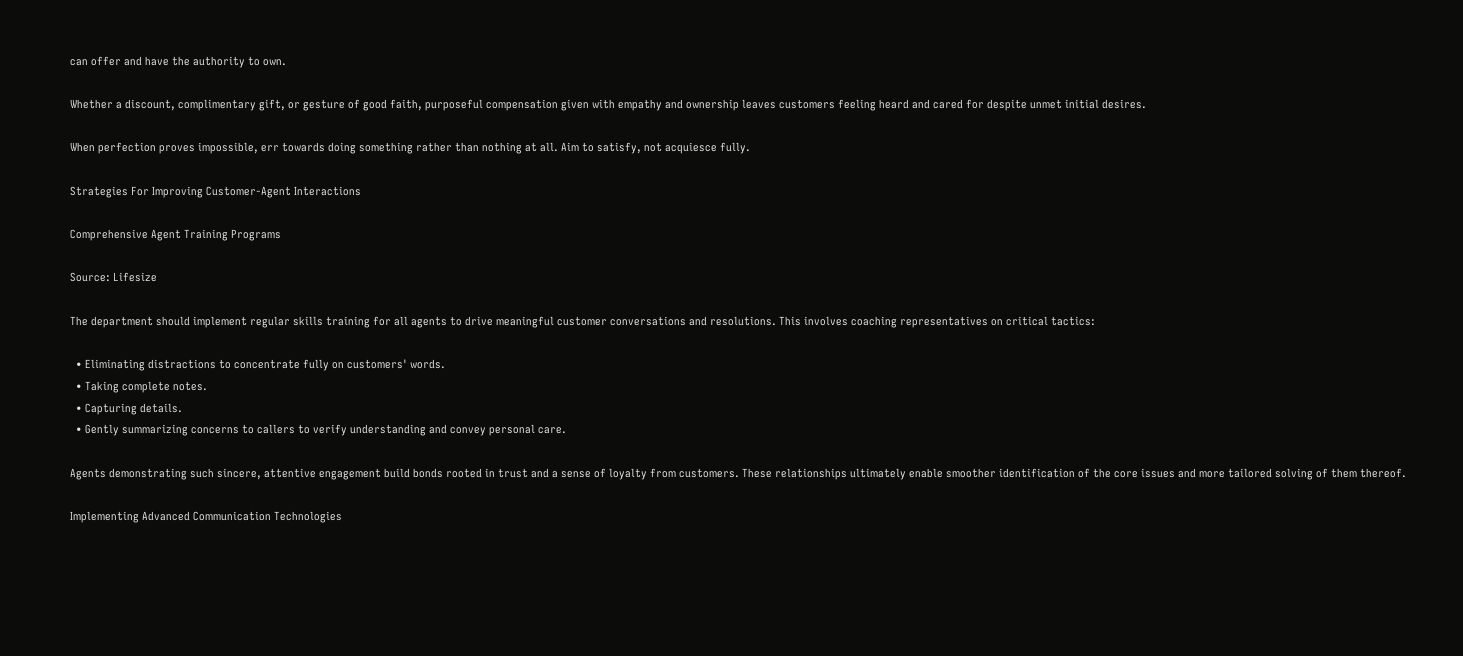can offer and have the authority to own.

Whether a discount, complimentary gift, or gesture of good faith, purposeful compensation given with empathy and ownership leaves customers feeling heard and cared for despite unmet initial desires.

When perfection proves impossible, err towards doing something rather than nothing at all. Aim to satisfy, not acquiesce fully.

Strategies For Improving Customer-Agent Interactions

Comprehensive Agent Training Programs

Source: Lifesize

The department should implement regular skills training for all agents to drive meaningful customer conversations and resolutions. This involves coaching representatives on critical tactics:

  • Eliminating distractions to concentrate fully on customers' words.
  • Taking complete notes.
  • Capturing details.
  • Gently summarizing concerns to callers to verify understanding and convey personal care.

Agents demonstrating such sincere, attentive engagement build bonds rooted in trust and a sense of loyalty from customers. These relationships ultimately enable smoother identification of the core issues and more tailored solving of them thereof.

Implementing Advanced Communication Technologies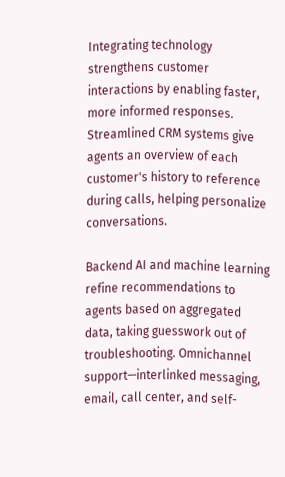Integrating technology strengthens customer interactions by enabling faster, more informed responses. Streamlined CRM systems give agents an overview of each customer's history to reference during calls, helping personalize conversations.

Backend AI and machine learning refine recommendations to agents based on aggregated data, taking guesswork out of troubleshooting. Omnichannel support—interlinked messaging, email, call center, and self-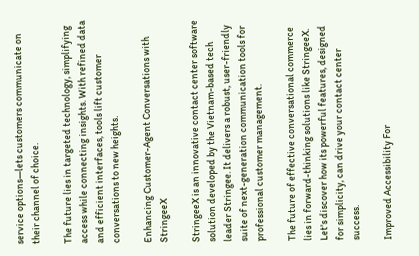service options—lets customers communicate on their channel of choice.

The future lies in targeted technology, simplifying access while connecting insights. With refined data and efficient interfaces, tools lift customer conversations to new heights.

Enhancing Customer-Agent Conversations with StringeeX

StringeeX is an innovative contact center software solution developed by the Vietnam-based tech leader Stringee. It delivers a robust, user-friendly suite of next-generation communication tools for professional customer management.

The future of effective conversational commerce lies in forward-thinking solutions like StringeeX. Let's discover how its powerful features, designed for simplicity, can drive your contact center success.

Improved Accessibility For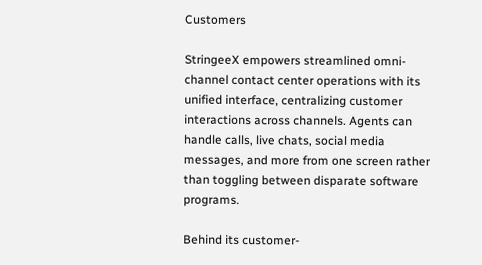Customers

StringeeX empowers streamlined omni-channel contact center operations with its unified interface, centralizing customer interactions across channels. Agents can handle calls, live chats, social media messages, and more from one screen rather than toggling between disparate software programs.

Behind its customer-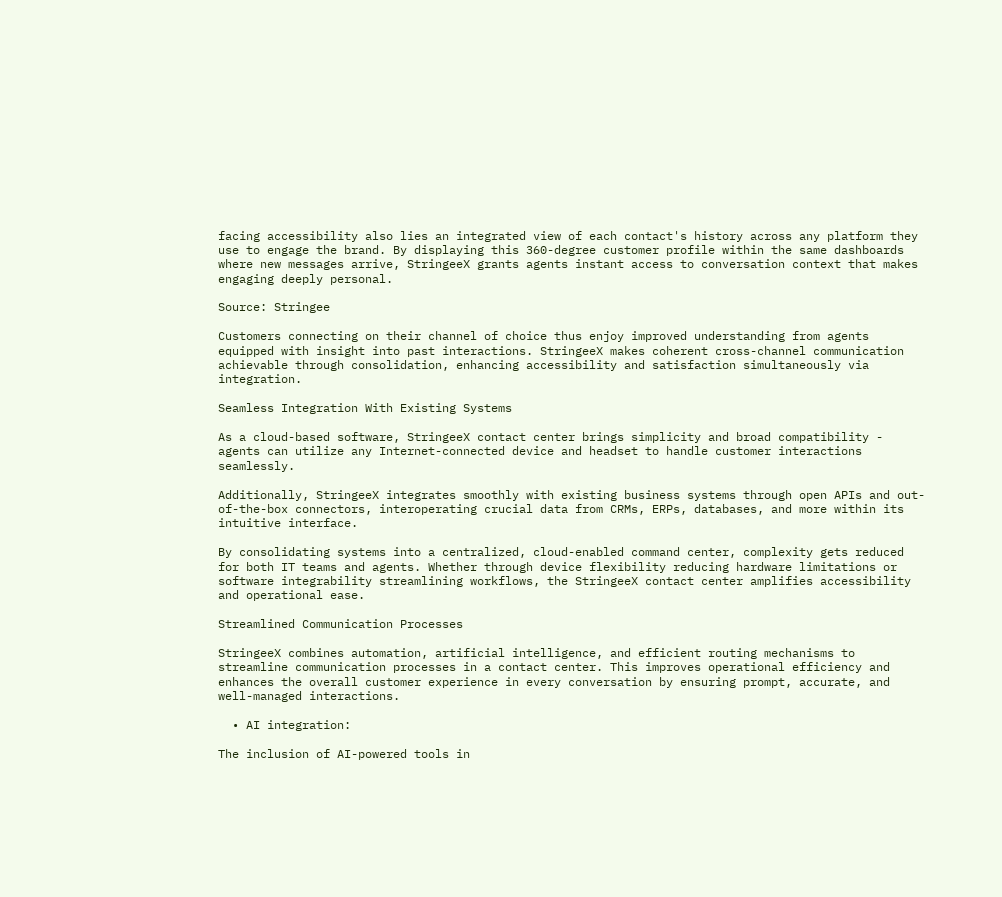facing accessibility also lies an integrated view of each contact's history across any platform they use to engage the brand. By displaying this 360-degree customer profile within the same dashboards where new messages arrive, StringeeX grants agents instant access to conversation context that makes engaging deeply personal.

Source: Stringee

Customers connecting on their channel of choice thus enjoy improved understanding from agents equipped with insight into past interactions. StringeeX makes coherent cross-channel communication achievable through consolidation, enhancing accessibility and satisfaction simultaneously via integration.

Seamless Integration With Existing Systems

As a cloud-based software, StringeeX contact center brings simplicity and broad compatibility - agents can utilize any Internet-connected device and headset to handle customer interactions seamlessly.

Additionally, StringeeX integrates smoothly with existing business systems through open APIs and out-of-the-box connectors, interoperating crucial data from CRMs, ERPs, databases, and more within its intuitive interface.

By consolidating systems into a centralized, cloud-enabled command center, complexity gets reduced for both IT teams and agents. Whether through device flexibility reducing hardware limitations or software integrability streamlining workflows, the StringeeX contact center amplifies accessibility and operational ease.

Streamlined Communication Processes

StringeeX combines automation, artificial intelligence, and efficient routing mechanisms to streamline communication processes in a contact center. This improves operational efficiency and enhances the overall customer experience in every conversation by ensuring prompt, accurate, and well-managed interactions.

  • AI integration:

The inclusion of AI-powered tools in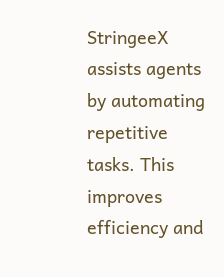StringeeX assists agents by automating repetitive tasks. This improves efficiency and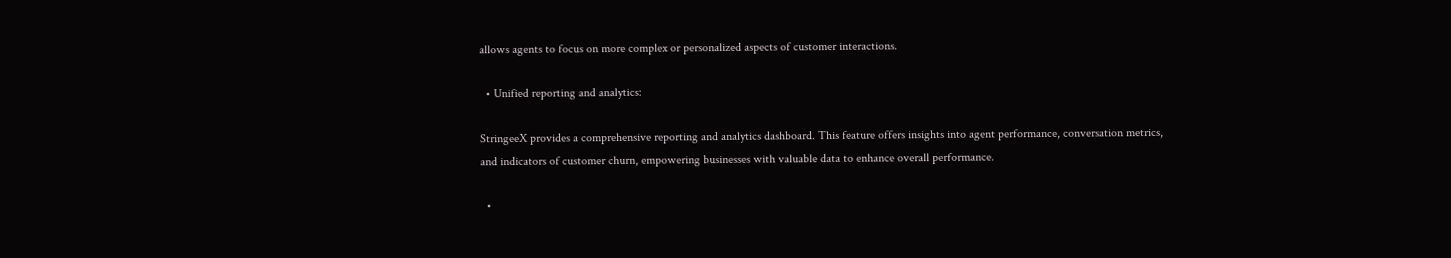allows agents to focus on more complex or personalized aspects of customer interactions.

  • Unified reporting and analytics:

StringeeX provides a comprehensive reporting and analytics dashboard. This feature offers insights into agent performance, conversation metrics, and indicators of customer churn, empowering businesses with valuable data to enhance overall performance.

  •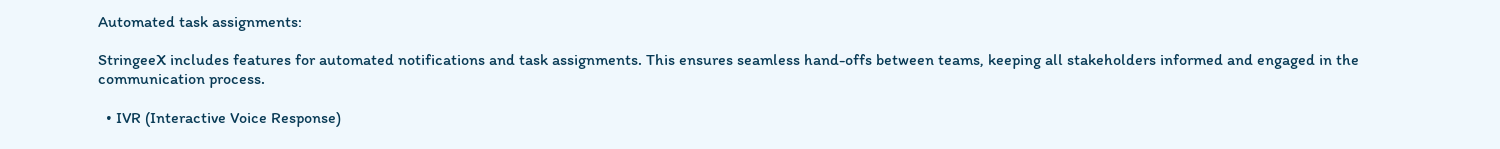Automated task assignments:

StringeeX includes features for automated notifications and task assignments. This ensures seamless hand-offs between teams, keeping all stakeholders informed and engaged in the communication process.

  • IVR (Interactive Voice Response)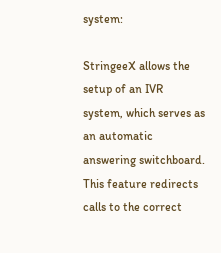system:

StringeeX allows the setup of an IVR system, which serves as an automatic answering switchboard. This feature redirects calls to the correct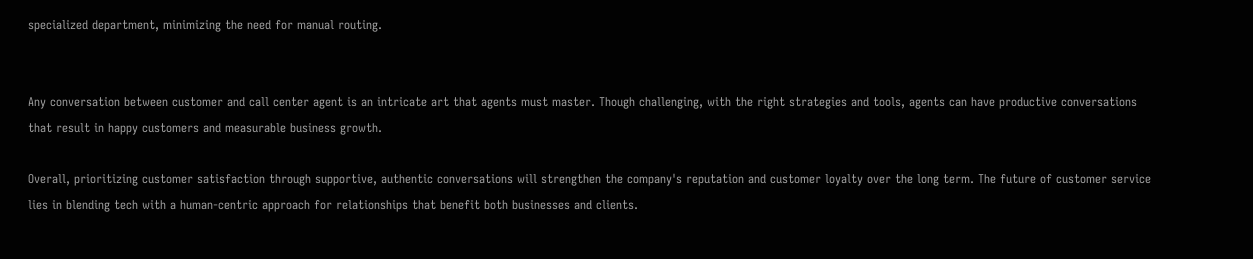specialized department, minimizing the need for manual routing.


Any conversation between customer and call center agent is an intricate art that agents must master. Though challenging, with the right strategies and tools, agents can have productive conversations that result in happy customers and measurable business growth.

Overall, prioritizing customer satisfaction through supportive, authentic conversations will strengthen the company's reputation and customer loyalty over the long term. The future of customer service lies in blending tech with a human-centric approach for relationships that benefit both businesses and clients.